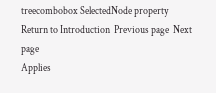treecombobox SelectedNode property
Return to Introduction  Previous page  Next page
Applies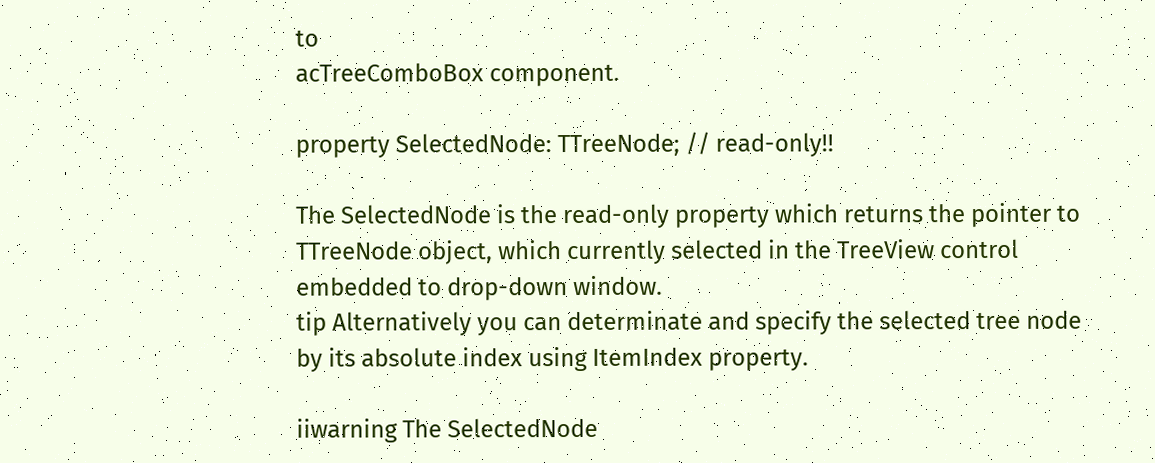to
acTreeComboBox component.

property SelectedNode: TTreeNode; // read-only!!

The SelectedNode is the read-only property which returns the pointer to TTreeNode object, which currently selected in the TreeView control embedded to drop-down window.
tip Alternatively you can determinate and specify the selected tree node by its absolute index using ItemIndex property.

iiwarning The SelectedNode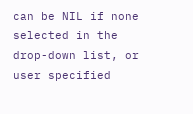can be NIL if none selected in the drop-down list, or user specified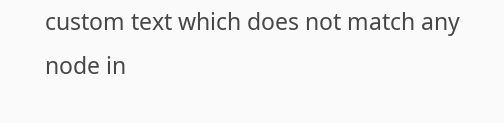custom text which does not match any node in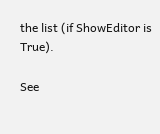the list (if ShowEditor is True).

See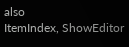also
ItemIndex, ShowEditor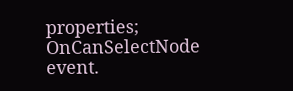properties;
OnCanSelectNode event.